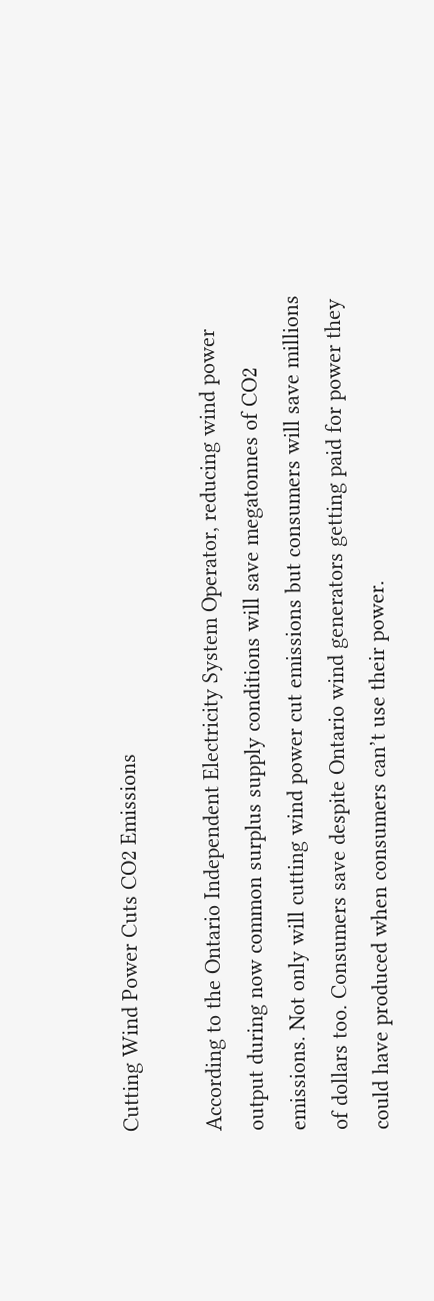Cutting Wind Power Cuts CO2 Emissions

According to the Ontario Independent Electricity System Operator, reducing wind power output during now common surplus supply conditions will save megatonnes of CO2 emissions. Not only will cutting wind power cut emissions but consumers will save millions of dollars too. Consumers save despite Ontario wind generators getting paid for power they could have produced when consumers can’t use their power.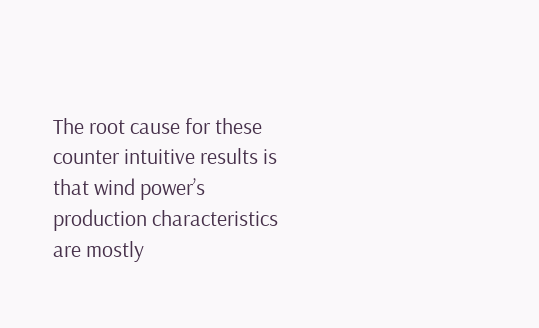The root cause for these counter intuitive results is that wind power’s production characteristics are mostly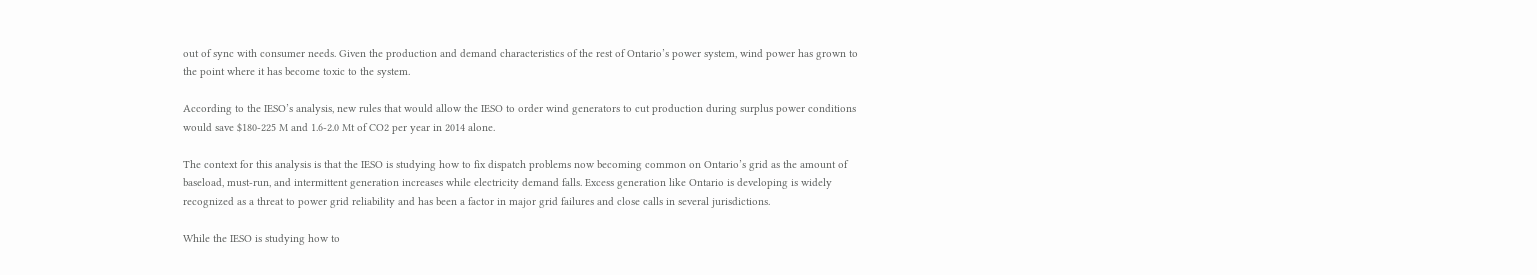out of sync with consumer needs. Given the production and demand characteristics of the rest of Ontario’s power system, wind power has grown to the point where it has become toxic to the system.

According to the IESO’s analysis, new rules that would allow the IESO to order wind generators to cut production during surplus power conditions would save $180-225 M and 1.6-2.0 Mt of CO2 per year in 2014 alone.

The context for this analysis is that the IESO is studying how to fix dispatch problems now becoming common on Ontario’s grid as the amount of baseload, must-run, and intermittent generation increases while electricity demand falls. Excess generation like Ontario is developing is widely recognized as a threat to power grid reliability and has been a factor in major grid failures and close calls in several jurisdictions.

While the IESO is studying how to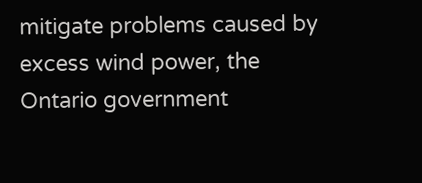mitigate problems caused by excess wind power, the Ontario government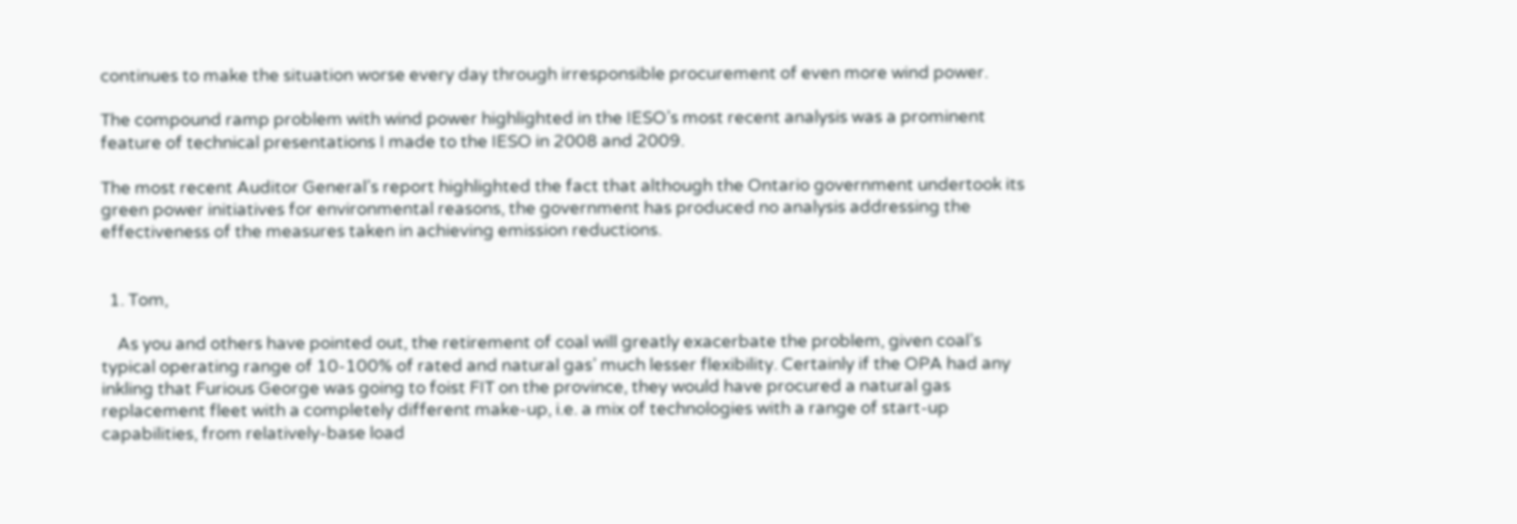continues to make the situation worse every day through irresponsible procurement of even more wind power.

The compound ramp problem with wind power highlighted in the IESO’s most recent analysis was a prominent feature of technical presentations I made to the IESO in 2008 and 2009.

The most recent Auditor General’s report highlighted the fact that although the Ontario government undertook its green power initiatives for environmental reasons, the government has produced no analysis addressing the effectiveness of the measures taken in achieving emission reductions.


  1. Tom,

    As you and others have pointed out, the retirement of coal will greatly exacerbate the problem, given coal’s typical operating range of 10-100% of rated and natural gas’ much lesser flexibility. Certainly if the OPA had any inkling that Furious George was going to foist FIT on the province, they would have procured a natural gas replacement fleet with a completely different make-up, i.e. a mix of technologies with a range of start-up capabilities, from relatively-base load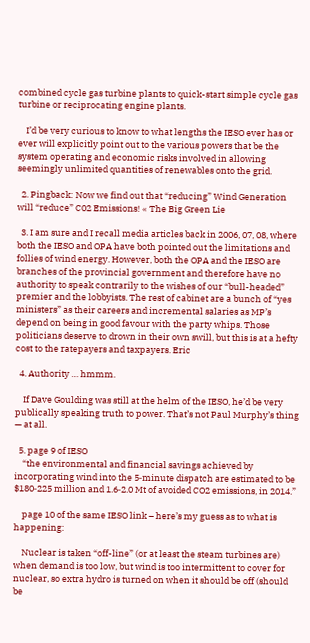combined cycle gas turbine plants to quick-start simple cycle gas turbine or reciprocating engine plants.

    I’d be very curious to know to what lengths the IESO ever has or ever will explicitly point out to the various powers that be the system operating and economic risks involved in allowing seemingly unlimited quantities of renewables onto the grid.

  2. Pingback: Now we find out that “reducing” Wind Generation will “reduce” C02 Emissions! « The Big Green Lie

  3. I am sure and I recall media articles back in 2006, 07, 08, where both the IESO and OPA have both pointed out the limitations and follies of wind energy. However, both the OPA and the IESO are branches of the provincial government and therefore have no authority to speak contrarily to the wishes of our “bull-headed” premier and the lobbyists. The rest of cabinet are a bunch of “yes ministers” as their careers and incremental salaries as MP’s depend on being in good favour with the party whips. Those politicians deserve to drown in their own swill, but this is at a hefty cost to the ratepayers and taxpayers. Eric

  4. Authority … hmmm.

    If Dave Goulding was still at the helm of the IESO, he’d be very publically speaking truth to power. That’s not Paul Murphy’s thing — at all.

  5. page 9 of IESO
    “the environmental and financial savings achieved by incorporating wind into the 5‐minute dispatch are estimated to be $180‐225 million and 1.6‐2.0 Mt of avoided CO2 emissions, in 2014.”

    page 10 of the same IESO link – here’s my guess as to what is happening:

    Nuclear is taken “off-line” (or at least the steam turbines are) when demand is too low, but wind is too intermittent to cover for nuclear, so extra hydro is turned on when it should be off (should be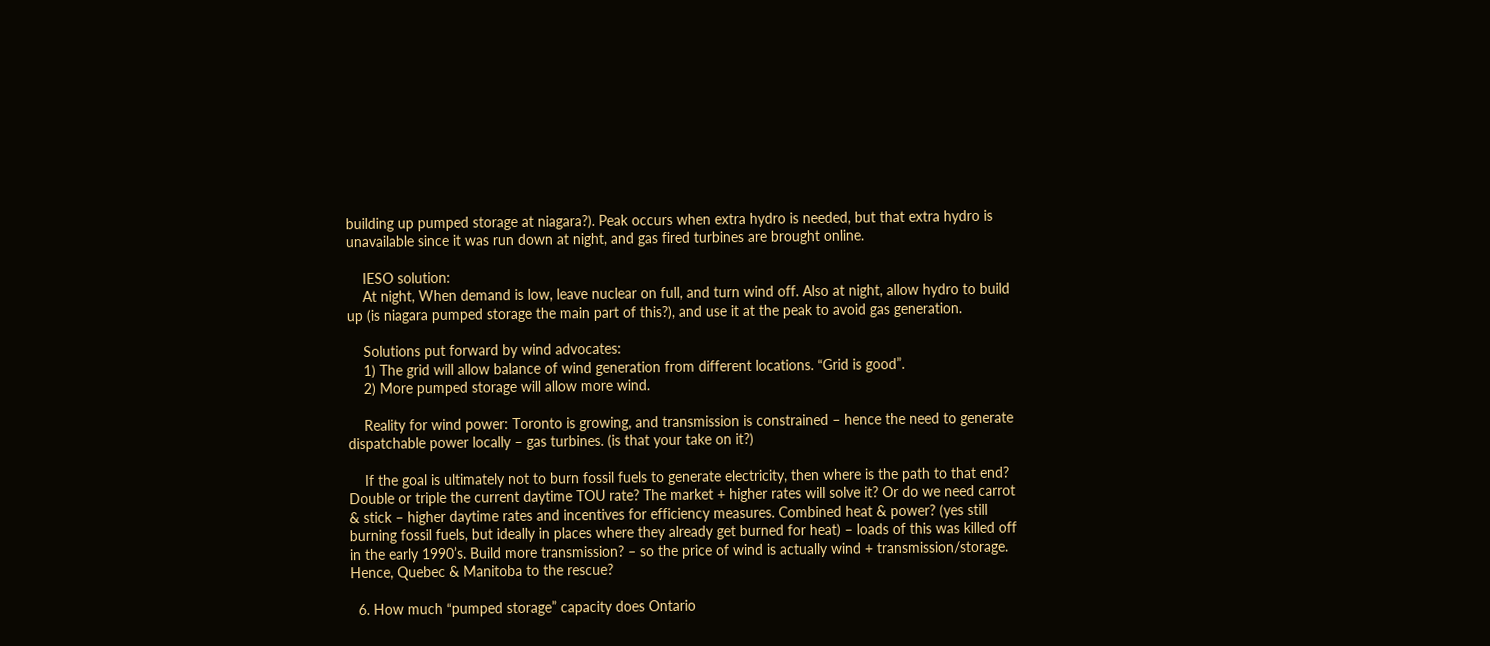building up pumped storage at niagara?). Peak occurs when extra hydro is needed, but that extra hydro is unavailable since it was run down at night, and gas fired turbines are brought online.

    IESO solution:
    At night, When demand is low, leave nuclear on full, and turn wind off. Also at night, allow hydro to build up (is niagara pumped storage the main part of this?), and use it at the peak to avoid gas generation.

    Solutions put forward by wind advocates:
    1) The grid will allow balance of wind generation from different locations. “Grid is good”.
    2) More pumped storage will allow more wind.

    Reality for wind power: Toronto is growing, and transmission is constrained – hence the need to generate dispatchable power locally – gas turbines. (is that your take on it?)

    If the goal is ultimately not to burn fossil fuels to generate electricity, then where is the path to that end? Double or triple the current daytime TOU rate? The market + higher rates will solve it? Or do we need carrot & stick – higher daytime rates and incentives for efficiency measures. Combined heat & power? (yes still burning fossil fuels, but ideally in places where they already get burned for heat) – loads of this was killed off in the early 1990’s. Build more transmission? – so the price of wind is actually wind + transmission/storage. Hence, Quebec & Manitoba to the rescue?

  6. How much “pumped storage” capacity does Ontario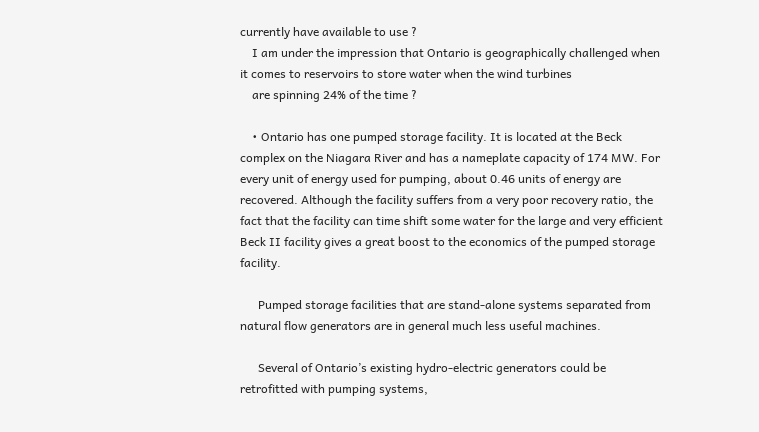currently have available to use ?
    I am under the impression that Ontario is geographically challenged when it comes to reservoirs to store water when the wind turbines
    are spinning 24% of the time ?

    • Ontario has one pumped storage facility. It is located at the Beck complex on the Niagara River and has a nameplate capacity of 174 MW. For every unit of energy used for pumping, about 0.46 units of energy are recovered. Although the facility suffers from a very poor recovery ratio, the fact that the facility can time shift some water for the large and very efficient Beck II facility gives a great boost to the economics of the pumped storage facility.

      Pumped storage facilities that are stand-alone systems separated from natural flow generators are in general much less useful machines.

      Several of Ontario’s existing hydro-electric generators could be retrofitted with pumping systems,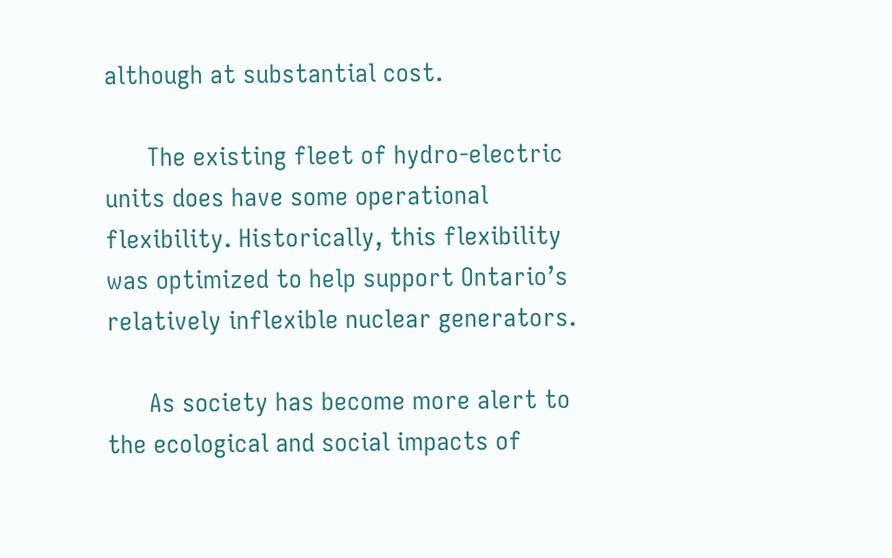although at substantial cost.

      The existing fleet of hydro-electric units does have some operational flexibility. Historically, this flexibility was optimized to help support Ontario’s relatively inflexible nuclear generators.

      As society has become more alert to the ecological and social impacts of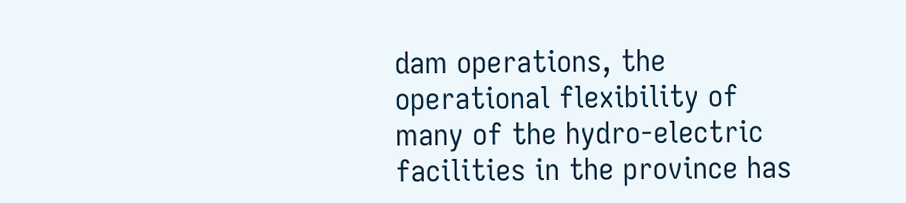dam operations, the operational flexibility of many of the hydro-electric facilities in the province has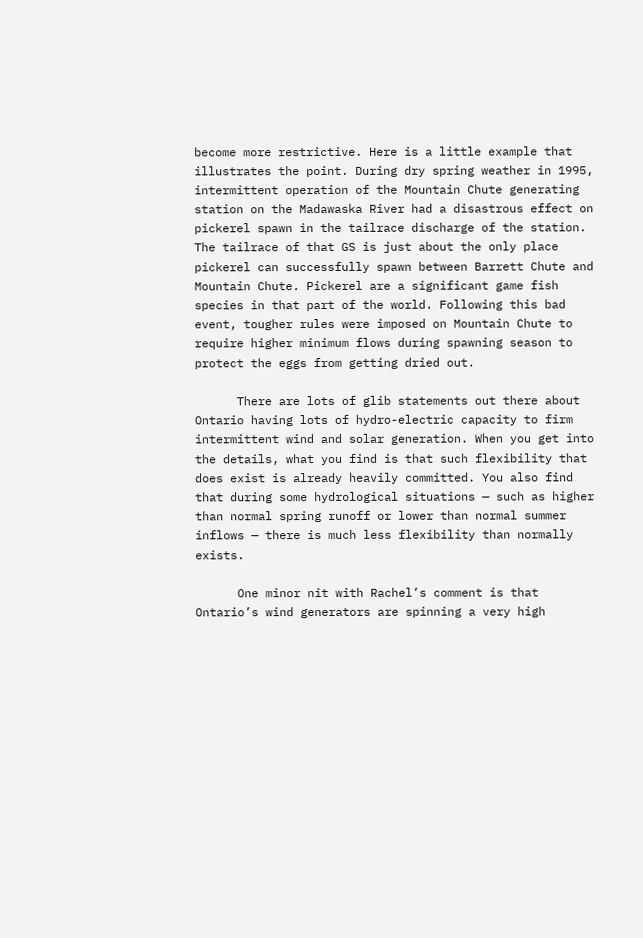become more restrictive. Here is a little example that illustrates the point. During dry spring weather in 1995, intermittent operation of the Mountain Chute generating station on the Madawaska River had a disastrous effect on pickerel spawn in the tailrace discharge of the station. The tailrace of that GS is just about the only place pickerel can successfully spawn between Barrett Chute and Mountain Chute. Pickerel are a significant game fish species in that part of the world. Following this bad event, tougher rules were imposed on Mountain Chute to require higher minimum flows during spawning season to protect the eggs from getting dried out.

      There are lots of glib statements out there about Ontario having lots of hydro-electric capacity to firm intermittent wind and solar generation. When you get into the details, what you find is that such flexibility that does exist is already heavily committed. You also find that during some hydrological situations — such as higher than normal spring runoff or lower than normal summer inflows — there is much less flexibility than normally exists.

      One minor nit with Rachel’s comment is that Ontario’s wind generators are spinning a very high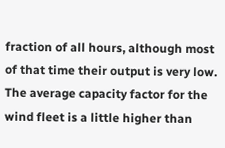fraction of all hours, although most of that time their output is very low. The average capacity factor for the wind fleet is a little higher than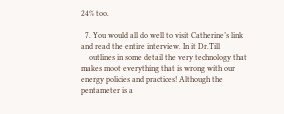24% too.

  7. You would all do well to visit Catherine’s link and read the entire interview. In it Dr.Till
    outlines in some detail the very technology that makes moot everything that is wrong with our energy policies and practices! Although the pentameter is a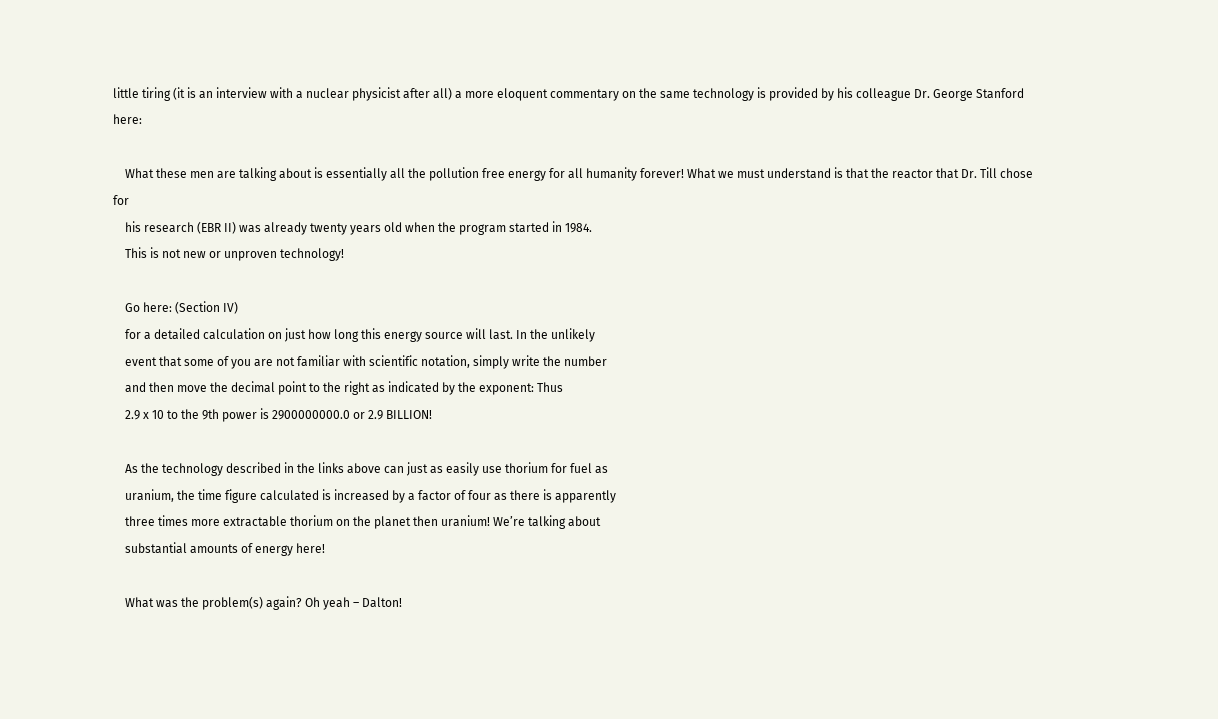little tiring (it is an interview with a nuclear physicist after all) a more eloquent commentary on the same technology is provided by his colleague Dr. George Stanford here:

    What these men are talking about is essentially all the pollution free energy for all humanity forever! What we must understand is that the reactor that Dr. Till chose for
    his research (EBR II) was already twenty years old when the program started in 1984.
    This is not new or unproven technology!

    Go here: (Section IV)
    for a detailed calculation on just how long this energy source will last. In the unlikely
    event that some of you are not familiar with scientific notation, simply write the number
    and then move the decimal point to the right as indicated by the exponent: Thus
    2.9 x 10 to the 9th power is 2900000000.0 or 2.9 BILLION!

    As the technology described in the links above can just as easily use thorium for fuel as
    uranium, the time figure calculated is increased by a factor of four as there is apparently
    three times more extractable thorium on the planet then uranium! We’re talking about
    substantial amounts of energy here!

    What was the problem(s) again? Oh yeah – Dalton!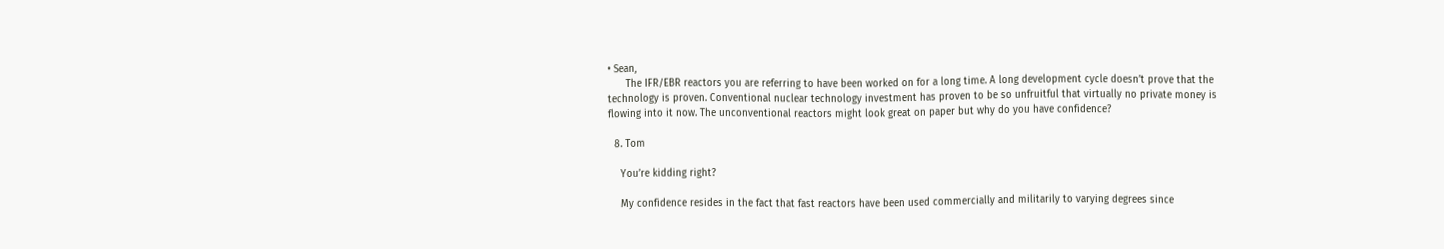• Sean,
      The IFR/EBR reactors you are referring to have been worked on for a long time. A long development cycle doesn’t prove that the technology is proven. Conventional nuclear technology investment has proven to be so unfruitful that virtually no private money is flowing into it now. The unconventional reactors might look great on paper but why do you have confidence?

  8. Tom

    You’re kidding right?

    My confidence resides in the fact that fast reactors have been used commercially and militarily to varying degrees since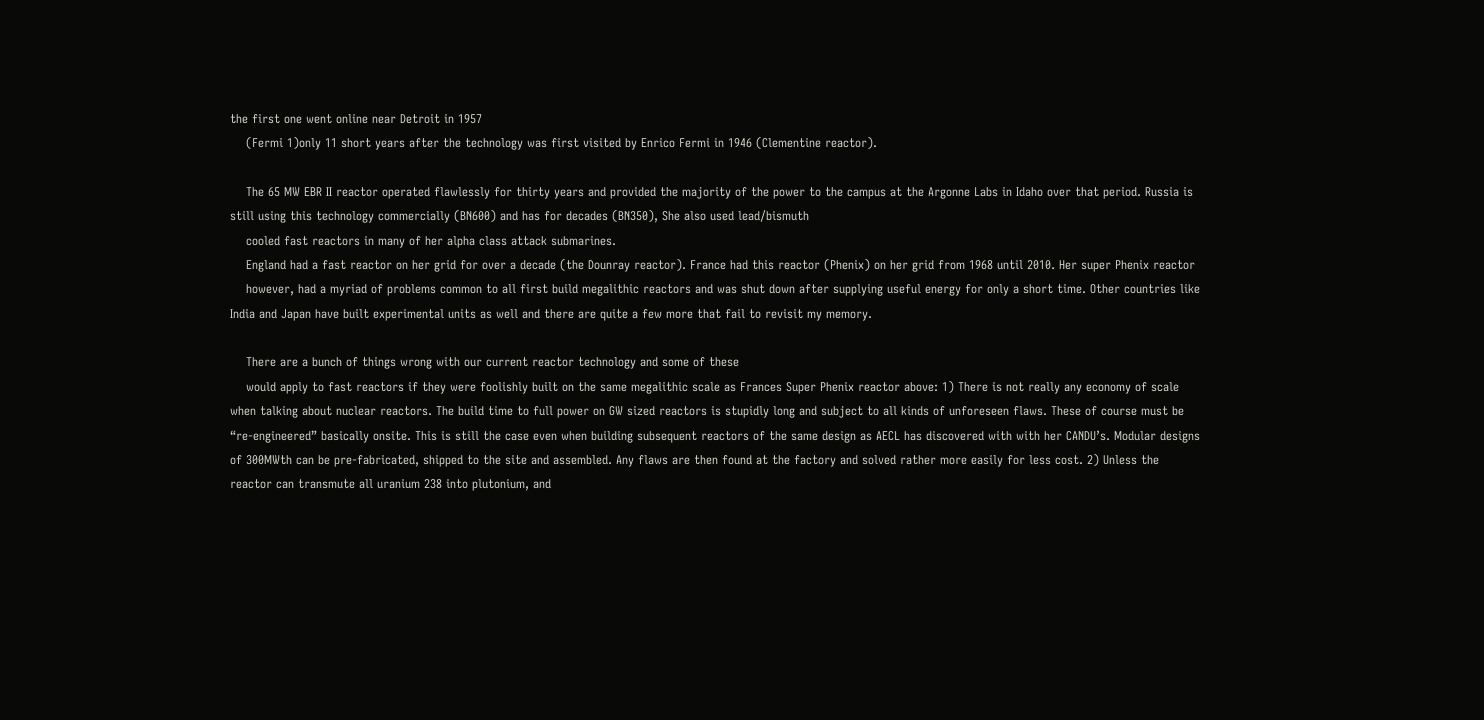the first one went online near Detroit in 1957
    (Fermi 1)only 11 short years after the technology was first visited by Enrico Fermi in 1946 (Clementine reactor).

    The 65 MW EBR II reactor operated flawlessly for thirty years and provided the majority of the power to the campus at the Argonne Labs in Idaho over that period. Russia is still using this technology commercially (BN600) and has for decades (BN350), She also used lead/bismuth
    cooled fast reactors in many of her alpha class attack submarines.
    England had a fast reactor on her grid for over a decade (the Dounray reactor). France had this reactor (Phenix) on her grid from 1968 until 2010. Her super Phenix reactor
    however, had a myriad of problems common to all first build megalithic reactors and was shut down after supplying useful energy for only a short time. Other countries like India and Japan have built experimental units as well and there are quite a few more that fail to revisit my memory.

    There are a bunch of things wrong with our current reactor technology and some of these
    would apply to fast reactors if they were foolishly built on the same megalithic scale as Frances Super Phenix reactor above: 1) There is not really any economy of scale when talking about nuclear reactors. The build time to full power on GW sized reactors is stupidly long and subject to all kinds of unforeseen flaws. These of course must be “re-engineered” basically onsite. This is still the case even when building subsequent reactors of the same design as AECL has discovered with with her CANDU’s. Modular designs of 300MWth can be pre-fabricated, shipped to the site and assembled. Any flaws are then found at the factory and solved rather more easily for less cost. 2) Unless the reactor can transmute all uranium 238 into plutonium, and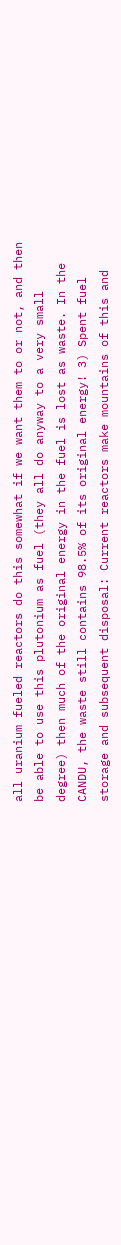all uranium fueled reactors do this somewhat if we want them to or not, and then be able to use this plutonium as fuel (they all do anyway to a very small degree) then much of the original energy in the fuel is lost as waste. In the CANDU, the waste still contains 98.5% of its original energy! 3) Spent fuel storage and subsequent disposal: Current reactors make mountains of this and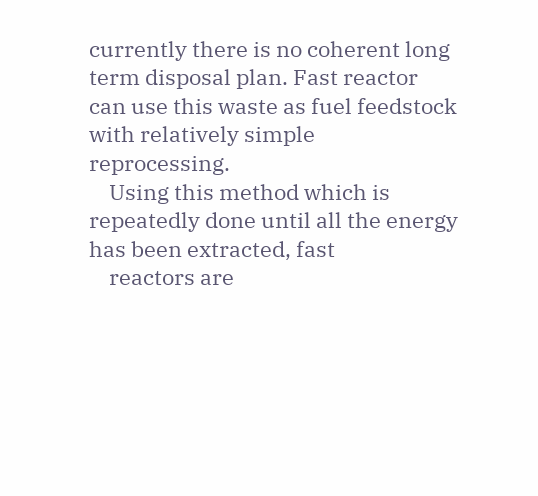currently there is no coherent long term disposal plan. Fast reactor can use this waste as fuel feedstock with relatively simple reprocessing.
    Using this method which is repeatedly done until all the energy has been extracted, fast
    reactors are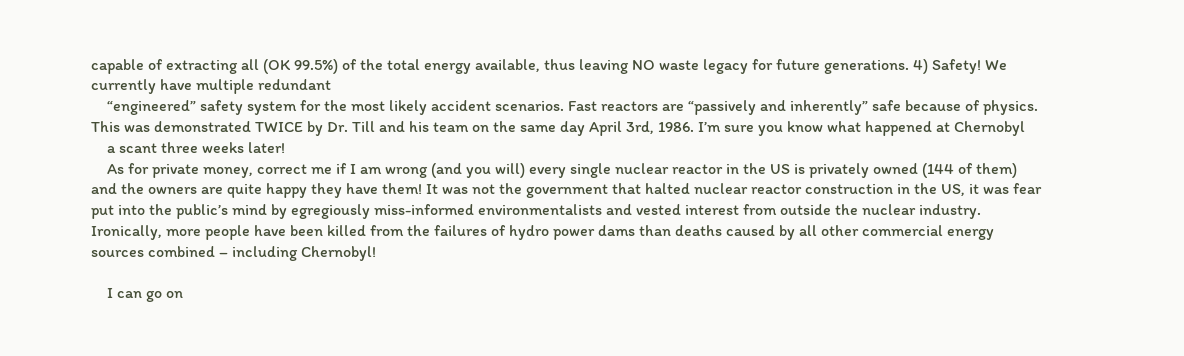capable of extracting all (OK 99.5%) of the total energy available, thus leaving NO waste legacy for future generations. 4) Safety! We currently have multiple redundant
    “engineered” safety system for the most likely accident scenarios. Fast reactors are “passively and inherently” safe because of physics. This was demonstrated TWICE by Dr. Till and his team on the same day April 3rd, 1986. I’m sure you know what happened at Chernobyl
    a scant three weeks later!
    As for private money, correct me if I am wrong (and you will) every single nuclear reactor in the US is privately owned (144 of them) and the owners are quite happy they have them! It was not the government that halted nuclear reactor construction in the US, it was fear put into the public’s mind by egregiously miss-informed environmentalists and vested interest from outside the nuclear industry. Ironically, more people have been killed from the failures of hydro power dams than deaths caused by all other commercial energy sources combined – including Chernobyl!

    I can go on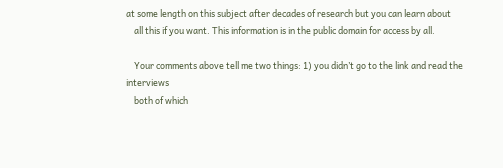at some length on this subject after decades of research but you can learn about
    all this if you want. This information is in the public domain for access by all.

    Your comments above tell me two things: 1) you didn’t go to the link and read the interviews
    both of which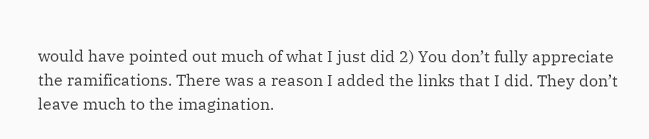would have pointed out much of what I just did 2) You don’t fully appreciate the ramifications. There was a reason I added the links that I did. They don’t leave much to the imagination.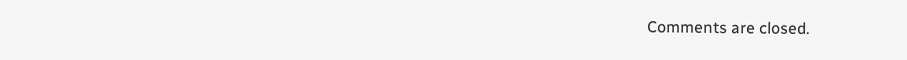Comments are closed.